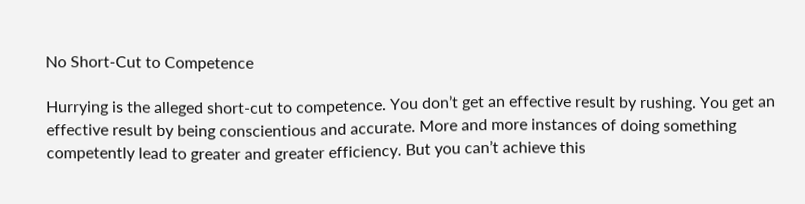No Short-Cut to Competence

Hurrying is the alleged short-cut to competence. You don’t get an effective result by rushing. You get an effective result by being conscientious and accurate. More and more instances of doing something competently lead to greater and greater efficiency. But you can’t achieve this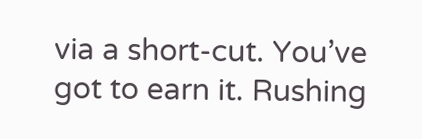via a short-cut. You’ve got to earn it. Rushing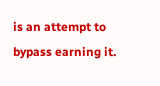is an attempt to bypass earning it.